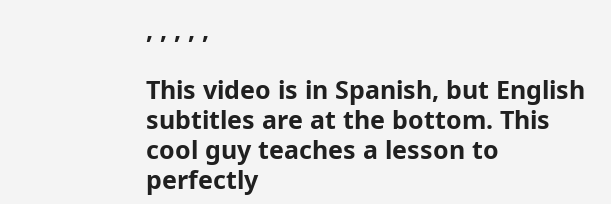, , , , ,

This video is in Spanish, but English subtitles are at the bottom. This cool guy teaches a lesson to perfectly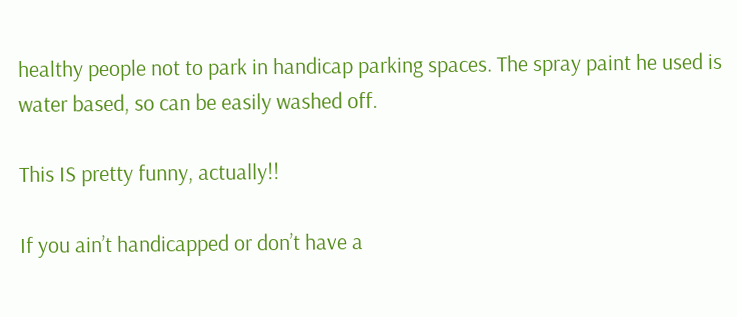healthy people not to park in handicap parking spaces. The spray paint he used is water based, so can be easily washed off.

This IS pretty funny, actually!!

If you ain’t handicapped or don’t have a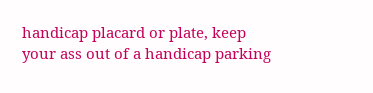handicap placard or plate, keep your ass out of a handicap parking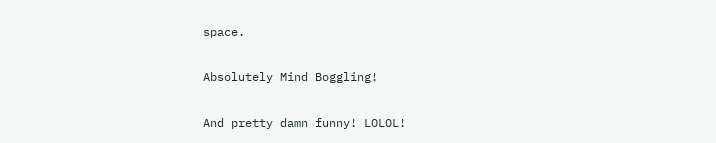space.

Absolutely Mind Boggling!

And pretty damn funny! LOLOL!